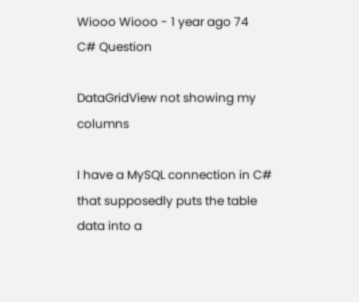Wiooo Wiooo - 1 year ago 74
C# Question

DataGridView not showing my columns

I have a MySQL connection in C# that supposedly puts the table data into a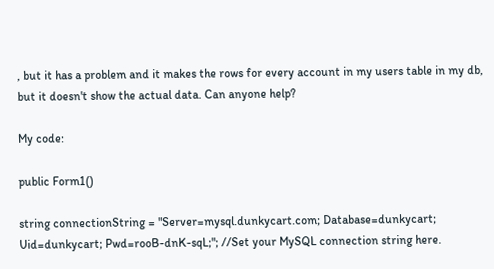, but it has a problem and it makes the rows for every account in my users table in my db, but it doesn't show the actual data. Can anyone help?

My code:

public Form1()

string connectionString = "Server=mysql.dunkycart.com; Database=dunkycart; Uid=dunkycart; Pwd=rooB-dnK-sqL;"; //Set your MySQL connection string here.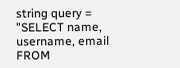string query = "SELECT name, username, email FROM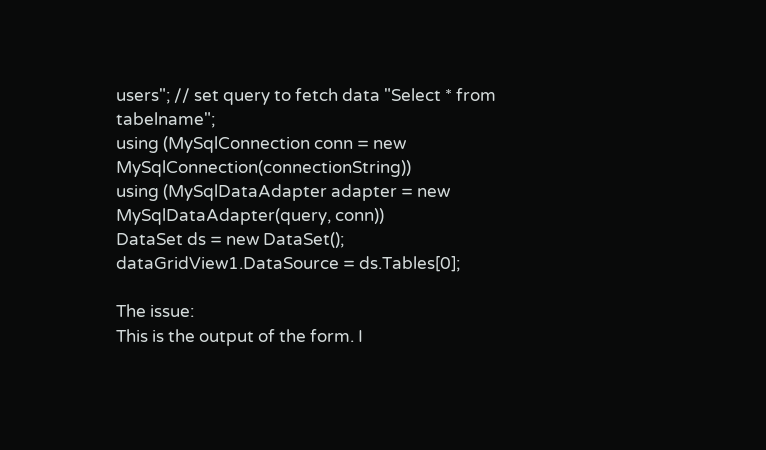users"; // set query to fetch data "Select * from tabelname";
using (MySqlConnection conn = new MySqlConnection(connectionString))
using (MySqlDataAdapter adapter = new MySqlDataAdapter(query, conn))
DataSet ds = new DataSet();
dataGridView1.DataSource = ds.Tables[0];

The issue:
This is the output of the form. I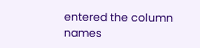entered the column names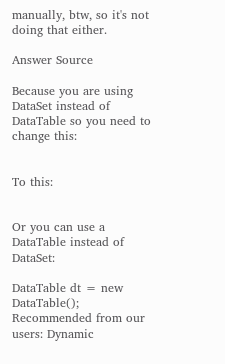manually, btw, so it's not doing that either.

Answer Source

Because you are using DataSet instead of DataTable so you need to change this:


To this:


Or you can use a DataTable instead of DataSet:

DataTable dt = new DataTable();
Recommended from our users: Dynamic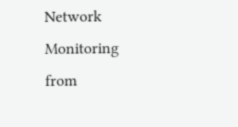Network Monitoring from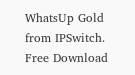WhatsUp Gold from IPSwitch. Free Download